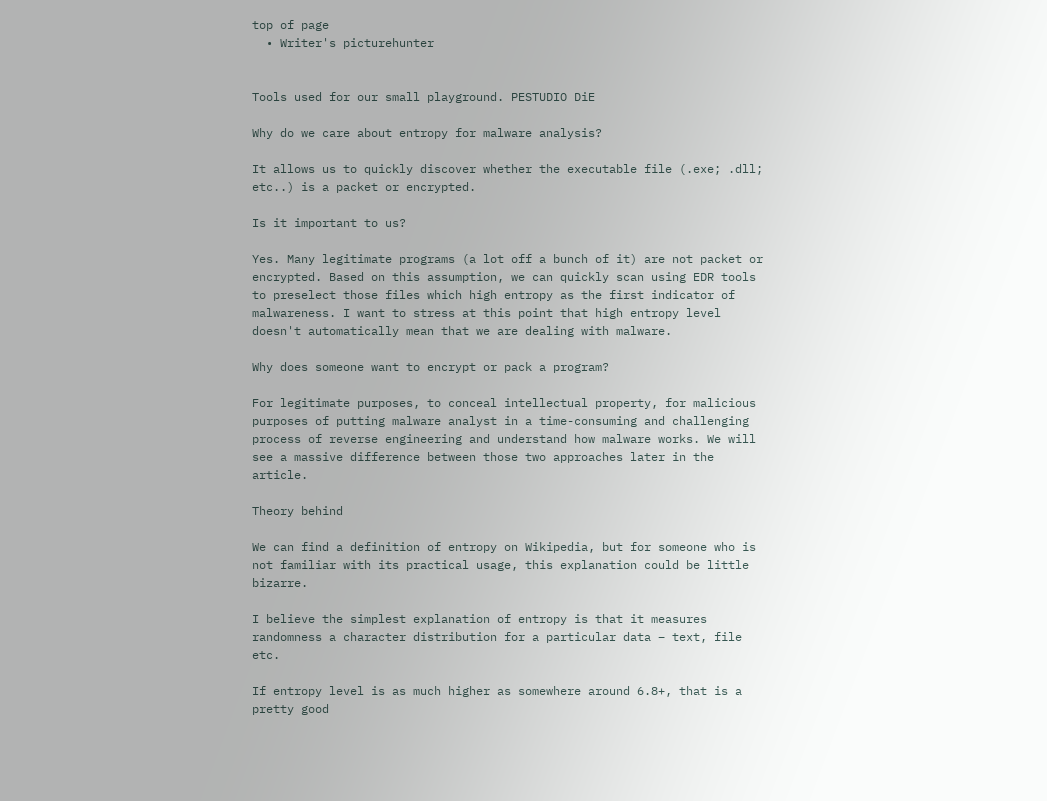top of page
  • Writer's picturehunter


Tools used for our small playground. PESTUDIO DiE

Why do we care about entropy for malware analysis?

It allows us to quickly discover whether the executable file (.exe; .dll; etc..) is a packet or encrypted.

Is it important to us?

Yes. Many legitimate programs (a lot off a bunch of it) are not packet or encrypted. Based on this assumption, we can quickly scan using EDR tools to preselect those files which high entropy as the first indicator of malwareness. I want to stress at this point that high entropy level doesn't automatically mean that we are dealing with malware.

Why does someone want to encrypt or pack a program?

For legitimate purposes, to conceal intellectual property, for malicious purposes of putting malware analyst in a time-consuming and challenging process of reverse engineering and understand how malware works. We will see a massive difference between those two approaches later in the article.

Theory behind

We can find a definition of entropy on Wikipedia, but for someone who is not familiar with its practical usage, this explanation could be little bizarre.

I believe the simplest explanation of entropy is that it measures randomness a character distribution for a particular data – text, file etc.

If entropy level is as much higher as somewhere around 6.8+, that is a pretty good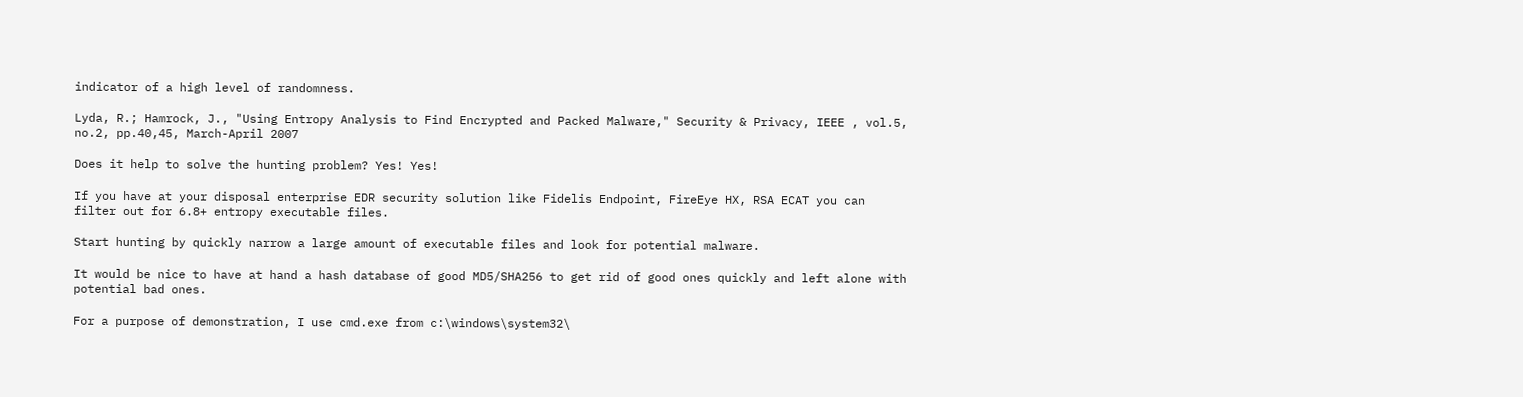indicator of a high level of randomness.

Lyda, R.; Hamrock, J., "Using Entropy Analysis to Find Encrypted and Packed Malware," Security & Privacy, IEEE , vol.5, no.2, pp.40,45, March-April 2007

Does it help to solve the hunting problem? Yes! Yes!

If you have at your disposal enterprise EDR security solution like Fidelis Endpoint, FireEye HX, RSA ECAT you can filter out for 6.8+ entropy executable files.

Start hunting by quickly narrow a large amount of executable files and look for potential malware.

It would be nice to have at hand a hash database of good MD5/SHA256 to get rid of good ones quickly and left alone with potential bad ones.

For a purpose of demonstration, I use cmd.exe from c:\windows\system32\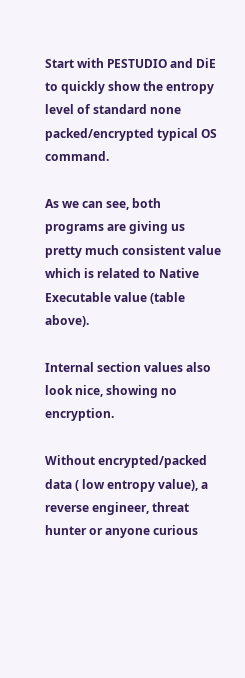Start with PESTUDIO and DiE to quickly show the entropy level of standard none packed/encrypted typical OS command.

As we can see, both programs are giving us pretty much consistent value which is related to Native Executable value (table above).

Internal section values also look nice, showing no encryption.

Without encrypted/packed data ( low entropy value), a reverse engineer, threat hunter or anyone curious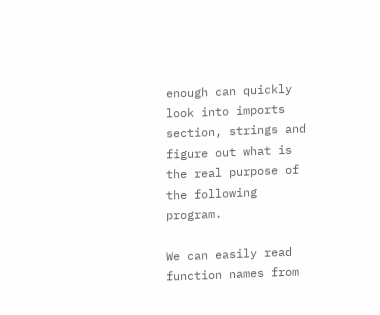enough can quickly look into imports section, strings and figure out what is the real purpose of the following program.

We can easily read function names from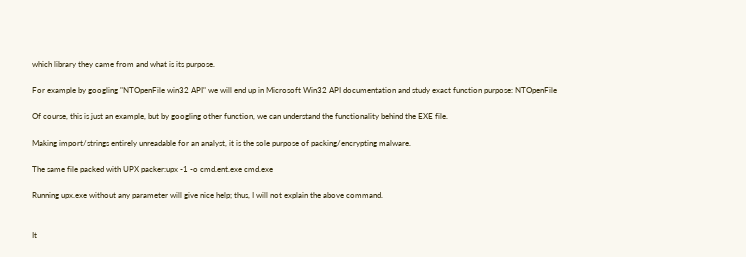which library they came from and what is its purpose.

For example by googling "NTOpenFile win32 API" we will end up in Microsoft Win32 API documentation and study exact function purpose: NTOpenFile

Of course, this is just an example, but by googling other function, we can understand the functionality behind the EXE file.

Making import/strings entirely unreadable for an analyst, it is the sole purpose of packing/encrypting malware.

The same file packed with UPX packer:upx -1 -o cmd.ent.exe cmd.exe

Running upx.exe without any parameter will give nice help; thus, I will not explain the above command.


It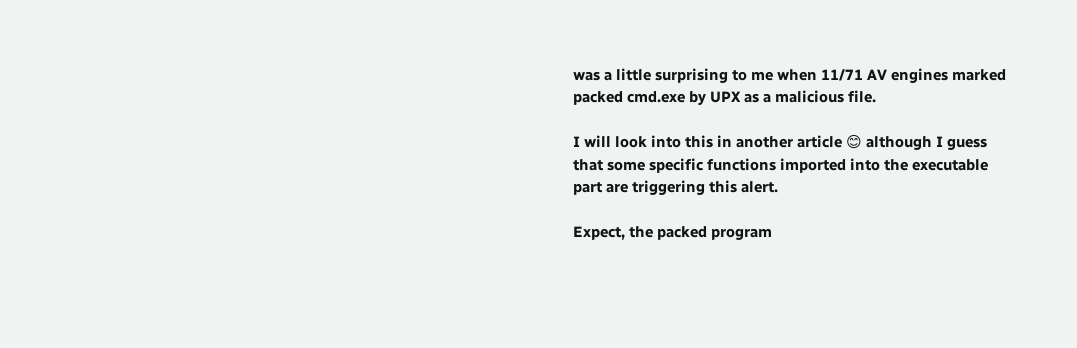was a little surprising to me when 11/71 AV engines marked packed cmd.exe by UPX as a malicious file.

I will look into this in another article 😊 although I guess that some specific functions imported into the executable part are triggering this alert.

Expect, the packed program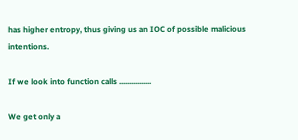has higher entropy, thus giving us an IOC of possible malicious intentions.

If we look into function calls ................

We get only a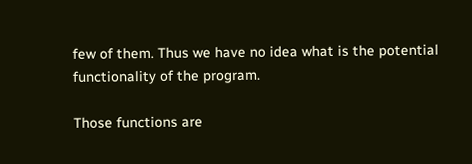few of them. Thus we have no idea what is the potential functionality of the program.

Those functions are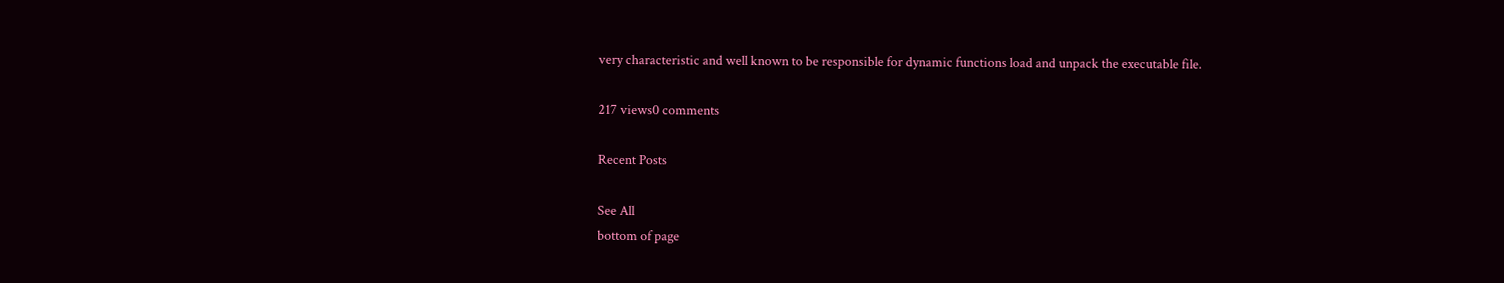very characteristic and well known to be responsible for dynamic functions load and unpack the executable file.

217 views0 comments

Recent Posts

See All
bottom of page